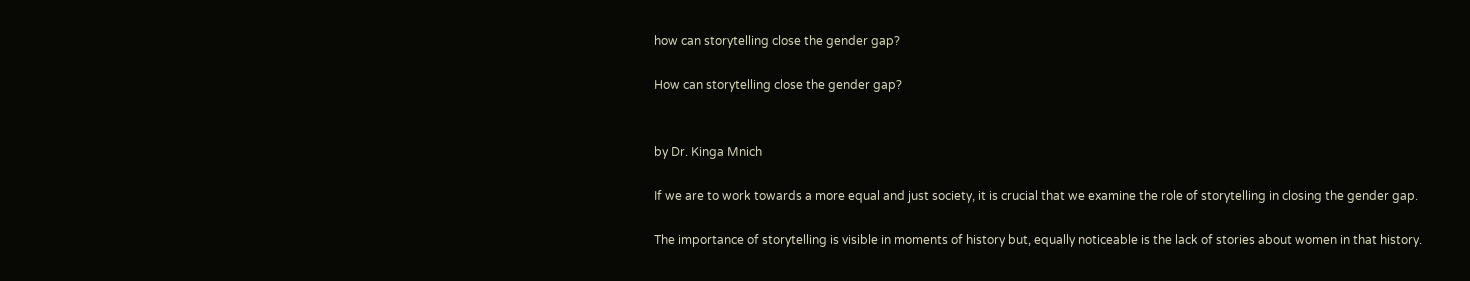how can storytelling close the gender gap?

How can storytelling close the gender gap?


by Dr. Kinga Mnich

If we are to work towards a more equal and just society, it is crucial that we examine the role of storytelling in closing the gender gap.

The importance of storytelling is visible in moments of history but, equally noticeable is the lack of stories about women in that history.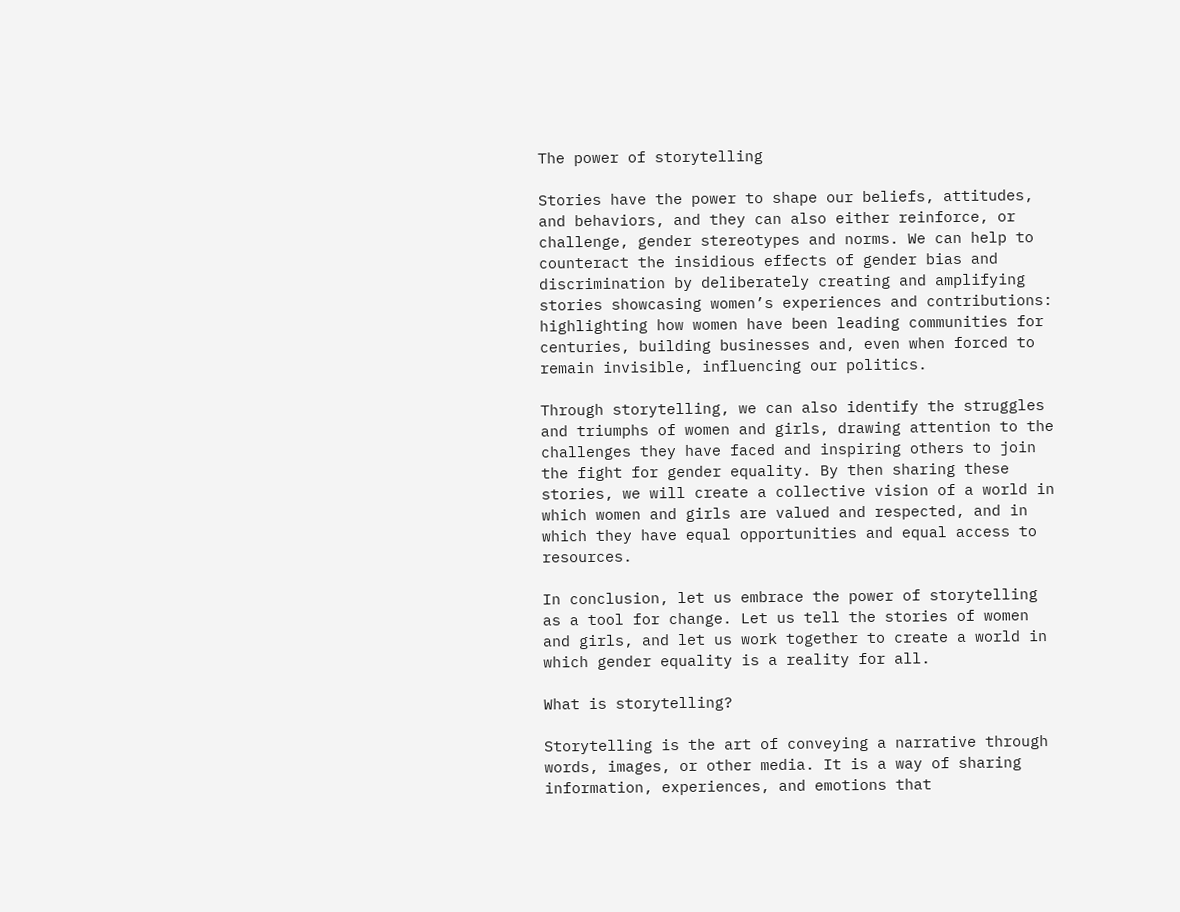The power of storytelling

Stories have the power to shape our beliefs, attitudes, and behaviors, and they can also either reinforce, or challenge, gender stereotypes and norms. We can help to counteract the insidious effects of gender bias and discrimination by deliberately creating and amplifying stories showcasing women’s experiences and contributions: highlighting how women have been leading communities for centuries, building businesses and, even when forced to remain invisible, influencing our politics.

Through storytelling, we can also identify the struggles and triumphs of women and girls, drawing attention to the challenges they have faced and inspiring others to join the fight for gender equality. By then sharing these stories, we will create a collective vision of a world in which women and girls are valued and respected, and in which they have equal opportunities and equal access to resources.

In conclusion, let us embrace the power of storytelling as a tool for change. Let us tell the stories of women and girls, and let us work together to create a world in which gender equality is a reality for all.

What is storytelling?

Storytelling is the art of conveying a narrative through words, images, or other media. It is a way of sharing information, experiences, and emotions that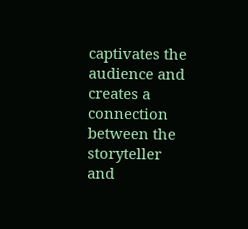captivates the audience and creates a connection between the storyteller and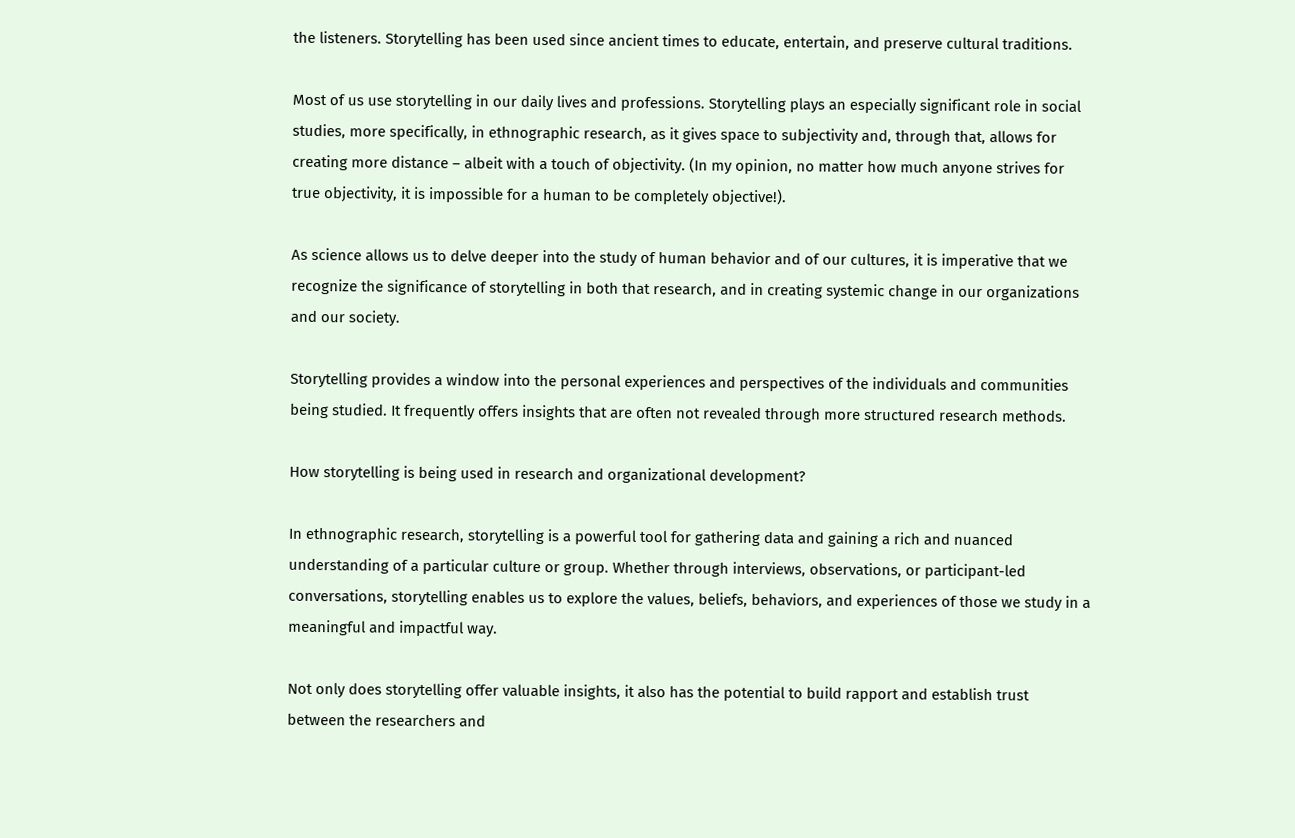the listeners. Storytelling has been used since ancient times to educate, entertain, and preserve cultural traditions.

Most of us use storytelling in our daily lives and professions. Storytelling plays an especially significant role in social studies, more specifically, in ethnographic research, as it gives space to subjectivity and, through that, allows for creating more distance – albeit with a touch of objectivity. (In my opinion, no matter how much anyone strives for true objectivity, it is impossible for a human to be completely objective!).

As science allows us to delve deeper into the study of human behavior and of our cultures, it is imperative that we recognize the significance of storytelling in both that research, and in creating systemic change in our organizations and our society.

Storytelling provides a window into the personal experiences and perspectives of the individuals and communities being studied. It frequently offers insights that are often not revealed through more structured research methods.

How storytelling is being used in research and organizational development?

In ethnographic research, storytelling is a powerful tool for gathering data and gaining a rich and nuanced understanding of a particular culture or group. Whether through interviews, observations, or participant-led conversations, storytelling enables us to explore the values, beliefs, behaviors, and experiences of those we study in a meaningful and impactful way.

Not only does storytelling offer valuable insights, it also has the potential to build rapport and establish trust between the researchers and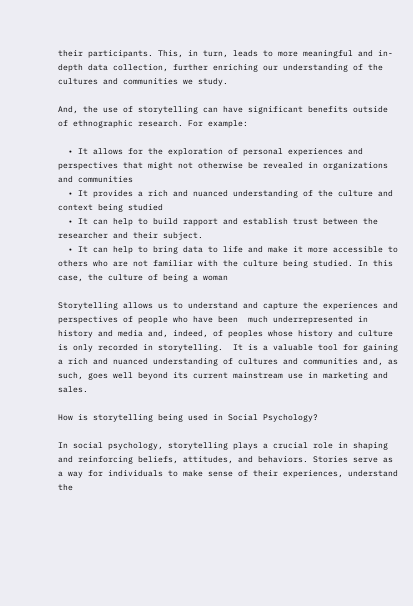their participants. This, in turn, leads to more meaningful and in-depth data collection, further enriching our understanding of the cultures and communities we study.

And, the use of storytelling can have significant benefits outside of ethnographic research. For example:

  • It allows for the exploration of personal experiences and perspectives that might not otherwise be revealed in organizations and communities
  • It provides a rich and nuanced understanding of the culture and context being studied
  • It can help to build rapport and establish trust between the researcher and their subject.
  • It can help to bring data to life and make it more accessible to others who are not familiar with the culture being studied. In this case, the culture of being a woman

Storytelling allows us to understand and capture the experiences and perspectives of people who have been  much underrepresented in history and media and, indeed, of peoples whose history and culture is only recorded in storytelling.  It is a valuable tool for gaining a rich and nuanced understanding of cultures and communities and, as such, goes well beyond its current mainstream use in marketing and sales.

How is storytelling being used in Social Psychology?

In social psychology, storytelling plays a crucial role in shaping and reinforcing beliefs, attitudes, and behaviors. Stories serve as a way for individuals to make sense of their experiences, understand the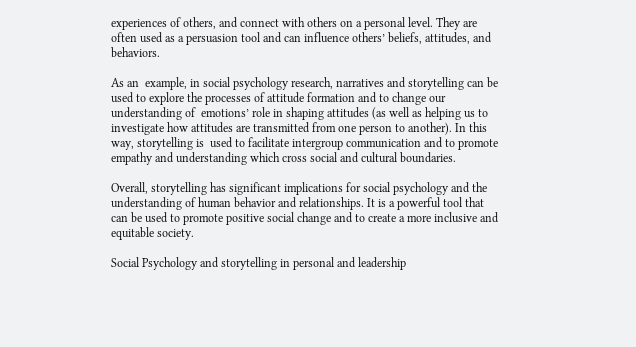experiences of others, and connect with others on a personal level. They are often used as a persuasion tool and can influence others’ beliefs, attitudes, and behaviors.

As an  example, in social psychology research, narratives and storytelling can be used to explore the processes of attitude formation and to change our understanding of  emotions’ role in shaping attitudes (as well as helping us to investigate how attitudes are transmitted from one person to another). In this way, storytelling is  used to facilitate intergroup communication and to promote empathy and understanding which cross social and cultural boundaries.

Overall, storytelling has significant implications for social psychology and the understanding of human behavior and relationships. It is a powerful tool that can be used to promote positive social change and to create a more inclusive and equitable society.

Social Psychology and storytelling in personal and leadership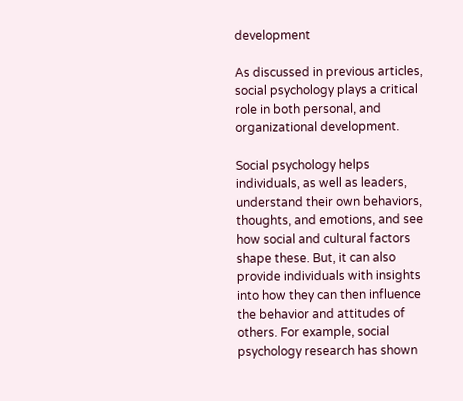development

As discussed in previous articles, social psychology plays a critical role in both personal, and organizational development.

Social psychology helps individuals, as well as leaders, understand their own behaviors, thoughts, and emotions, and see how social and cultural factors shape these. But, it can also provide individuals with insights into how they can then influence the behavior and attitudes of others. For example, social psychology research has shown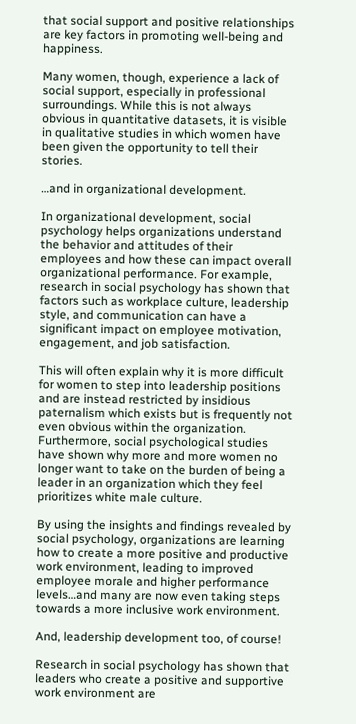that social support and positive relationships are key factors in promoting well-being and happiness.

Many women, though, experience a lack of social support, especially in professional surroundings. While this is not always obvious in quantitative datasets, it is visible in qualitative studies in which women have been given the opportunity to tell their stories.

…and in organizational development.

In organizational development, social psychology helps organizations understand the behavior and attitudes of their employees and how these can impact overall organizational performance. For example, research in social psychology has shown that factors such as workplace culture, leadership style, and communication can have a significant impact on employee motivation, engagement, and job satisfaction.

This will often explain why it is more difficult for women to step into leadership positions and are instead restricted by insidious paternalism which exists but is frequently not even obvious within the organization. Furthermore, social psychological studies have shown why more and more women no longer want to take on the burden of being a leader in an organization which they feel prioritizes white male culture.

By using the insights and findings revealed by social psychology, organizations are learning how to create a more positive and productive work environment, leading to improved employee morale and higher performance levels…and many are now even taking steps towards a more inclusive work environment.

And, leadership development too, of course!

Research in social psychology has shown that leaders who create a positive and supportive work environment are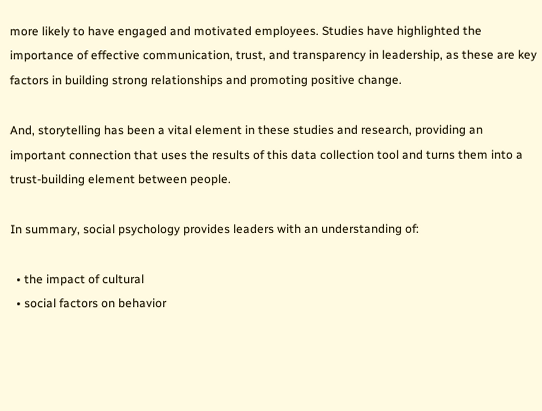more likely to have engaged and motivated employees. Studies have highlighted the importance of effective communication, trust, and transparency in leadership, as these are key factors in building strong relationships and promoting positive change.

And, storytelling has been a vital element in these studies and research, providing an important connection that uses the results of this data collection tool and turns them into a trust-building element between people.

In summary, social psychology provides leaders with an understanding of:

  • the impact of cultural
  • social factors on behavior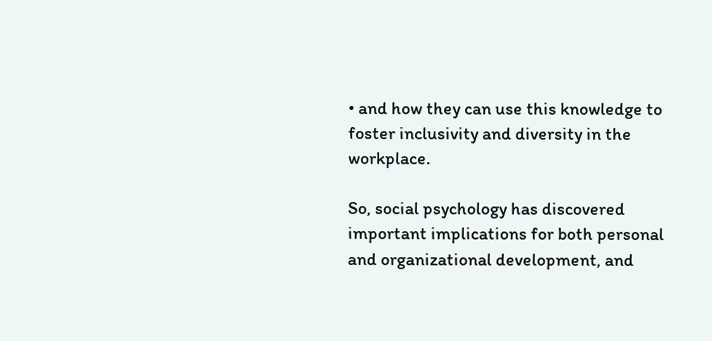• and how they can use this knowledge to foster inclusivity and diversity in the workplace.

So, social psychology has discovered important implications for both personal and organizational development, and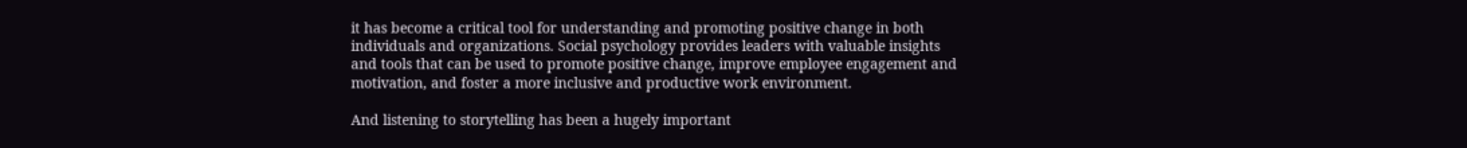it has become a critical tool for understanding and promoting positive change in both individuals and organizations. Social psychology provides leaders with valuable insights and tools that can be used to promote positive change, improve employee engagement and motivation, and foster a more inclusive and productive work environment.

And listening to storytelling has been a hugely important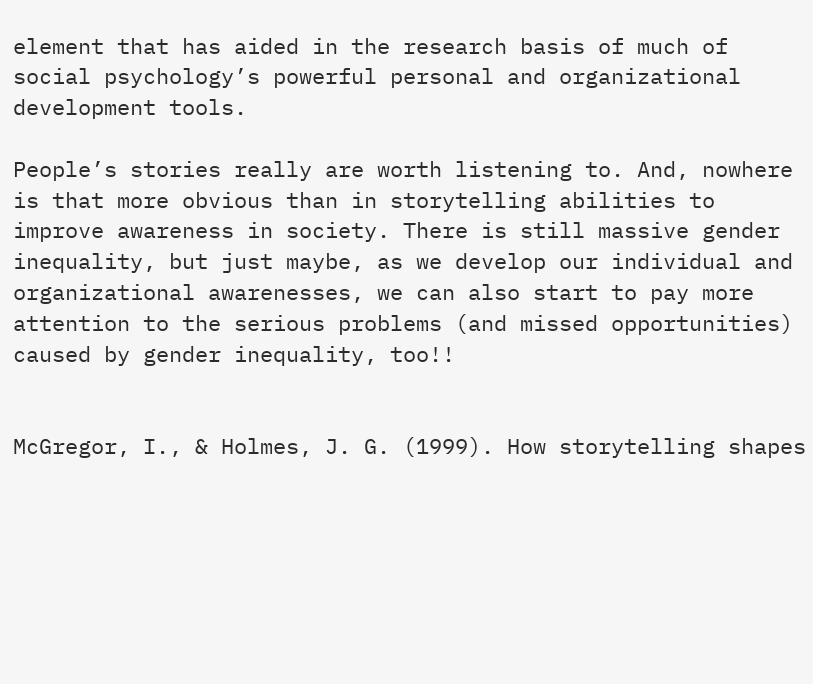element that has aided in the research basis of much of social psychology’s powerful personal and organizational development tools.

People’s stories really are worth listening to. And, nowhere is that more obvious than in storytelling abilities to improve awareness in society. There is still massive gender inequality, but just maybe, as we develop our individual and organizational awarenesses, we can also start to pay more attention to the serious problems (and missed opportunities) caused by gender inequality, too!!


McGregor, I., & Holmes, J. G. (1999). How storytelling shapes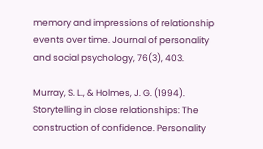memory and impressions of relationship events over time. Journal of personality and social psychology, 76(3), 403.

Murray, S. L., & Holmes, J. G. (1994). Storytelling in close relationships: The construction of confidence. Personality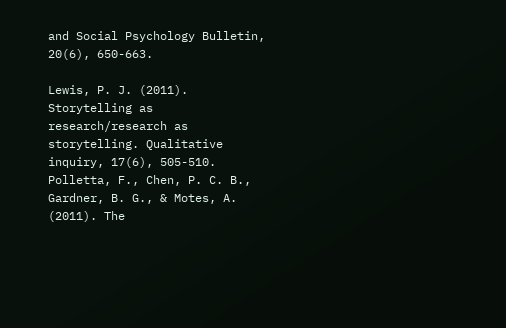and Social Psychology Bulletin, 20(6), 650-663.

Lewis, P. J. (2011). Storytelling as research/research as storytelling. Qualitative inquiry, 17(6), 505-510.
Polletta, F., Chen, P. C. B., Gardner, B. G., & Motes, A. (2011). The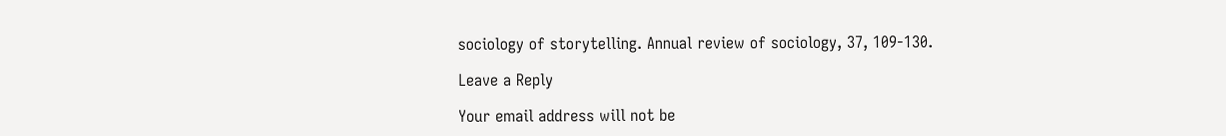sociology of storytelling. Annual review of sociology, 37, 109-130.

Leave a Reply

Your email address will not be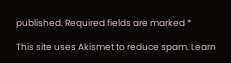published. Required fields are marked *

This site uses Akismet to reduce spam. Learn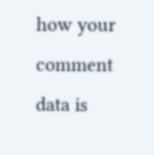how your comment data is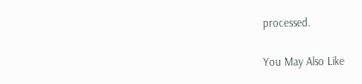processed.

You May Also Like